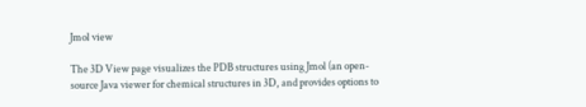Jmol view

The 3D View page visualizes the PDB structures using Jmol (an open-source Java viewer for chemical structures in 3D, and provides options to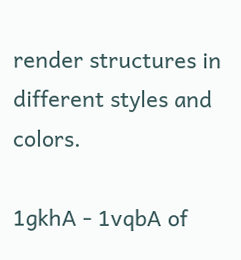render structures in different styles and colors.

1gkhA - 1vqbA of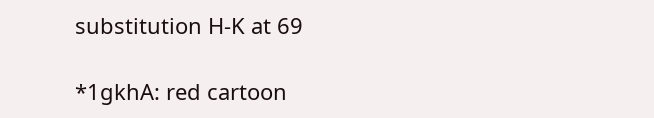substitution H-K at 69

*1gkhA: red cartoon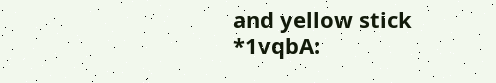and yellow stick
*1vqbA: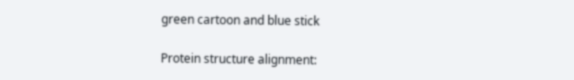green cartoon and blue stick

Protein structure alignment: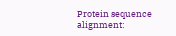Protein sequence alignment: